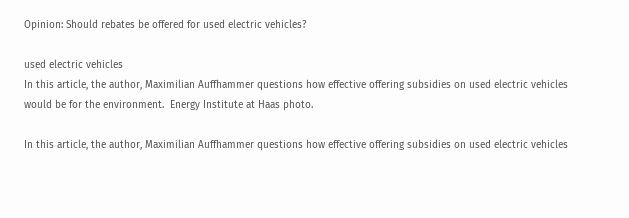Opinion: Should rebates be offered for used electric vehicles?

used electric vehicles
In this article, the author, Maximilian Auffhammer questions how effective offering subsidies on used electric vehicles would be for the environment.  Energy Institute at Haas photo.

In this article, the author, Maximilian Auffhammer questions how effective offering subsidies on used electric vehicles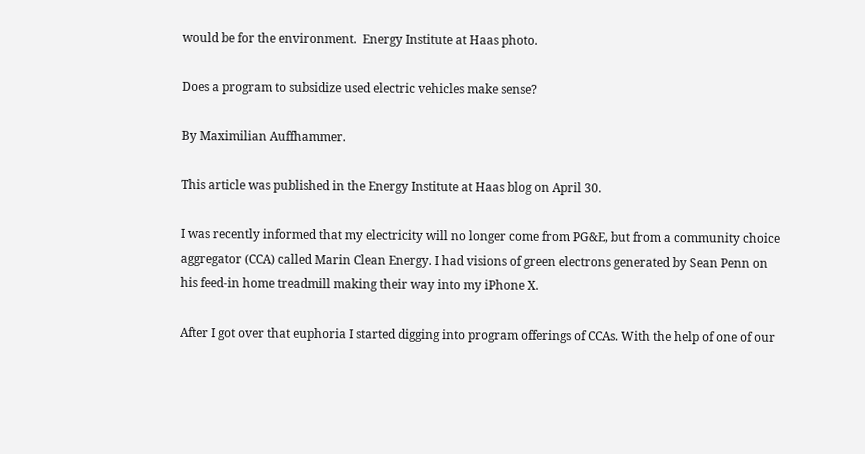would be for the environment.  Energy Institute at Haas photo.

Does a program to subsidize used electric vehicles make sense?

By Maximilian Auffhammer.

This article was published in the Energy Institute at Haas blog on April 30.

I was recently informed that my electricity will no longer come from PG&E, but from a community choice aggregator (CCA) called Marin Clean Energy. I had visions of green electrons generated by Sean Penn on his feed-in home treadmill making their way into my iPhone X.

After I got over that euphoria I started digging into program offerings of CCAs. With the help of one of our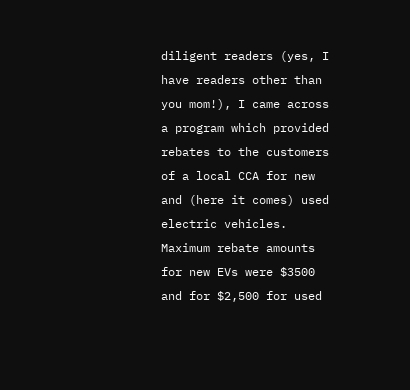diligent readers (yes, I have readers other than you mom!), I came across a program which provided rebates to the customers of a local CCA for new and (here it comes) used electric vehicles. Maximum rebate amounts for new EVs were $3500 and for $2,500 for used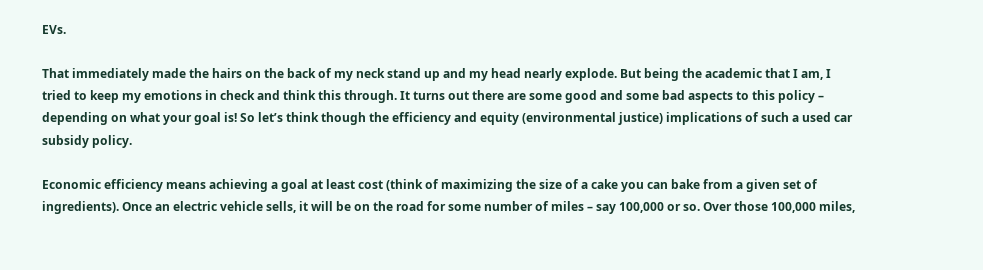EVs.

That immediately made the hairs on the back of my neck stand up and my head nearly explode. But being the academic that I am, I tried to keep my emotions in check and think this through. It turns out there are some good and some bad aspects to this policy – depending on what your goal is! So let’s think though the efficiency and equity (environmental justice) implications of such a used car subsidy policy.

Economic efficiency means achieving a goal at least cost (think of maximizing the size of a cake you can bake from a given set of ingredients). Once an electric vehicle sells, it will be on the road for some number of miles – say 100,000 or so. Over those 100,000 miles,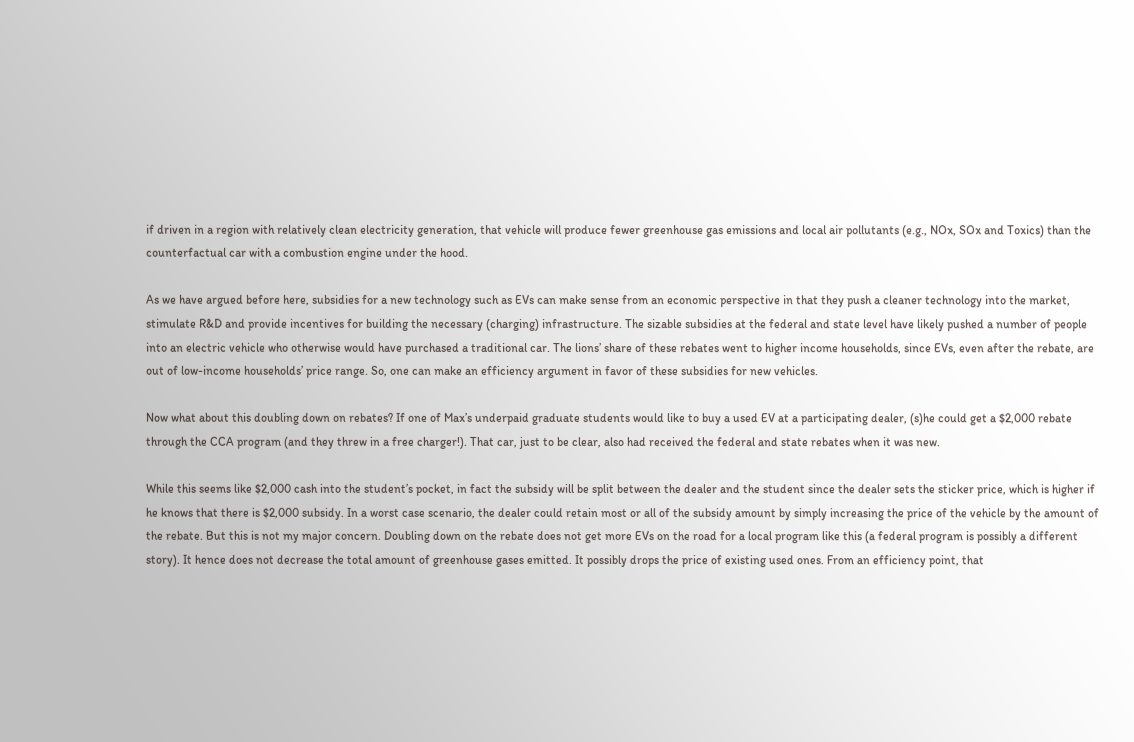if driven in a region with relatively clean electricity generation, that vehicle will produce fewer greenhouse gas emissions and local air pollutants (e.g., NOx, SOx and Toxics) than the counterfactual car with a combustion engine under the hood.

As we have argued before here, subsidies for a new technology such as EVs can make sense from an economic perspective in that they push a cleaner technology into the market, stimulate R&D and provide incentives for building the necessary (charging) infrastructure. The sizable subsidies at the federal and state level have likely pushed a number of people into an electric vehicle who otherwise would have purchased a traditional car. The lions’ share of these rebates went to higher income households, since EVs, even after the rebate, are out of low-income households’ price range. So, one can make an efficiency argument in favor of these subsidies for new vehicles.

Now what about this doubling down on rebates? If one of Max’s underpaid graduate students would like to buy a used EV at a participating dealer, (s)he could get a $2,000 rebate through the CCA program (and they threw in a free charger!). That car, just to be clear, also had received the federal and state rebates when it was new.

While this seems like $2,000 cash into the student’s pocket, in fact the subsidy will be split between the dealer and the student since the dealer sets the sticker price, which is higher if he knows that there is $2,000 subsidy. In a worst case scenario, the dealer could retain most or all of the subsidy amount by simply increasing the price of the vehicle by the amount of the rebate. But this is not my major concern. Doubling down on the rebate does not get more EVs on the road for a local program like this (a federal program is possibly a different story). It hence does not decrease the total amount of greenhouse gases emitted. It possibly drops the price of existing used ones. From an efficiency point, that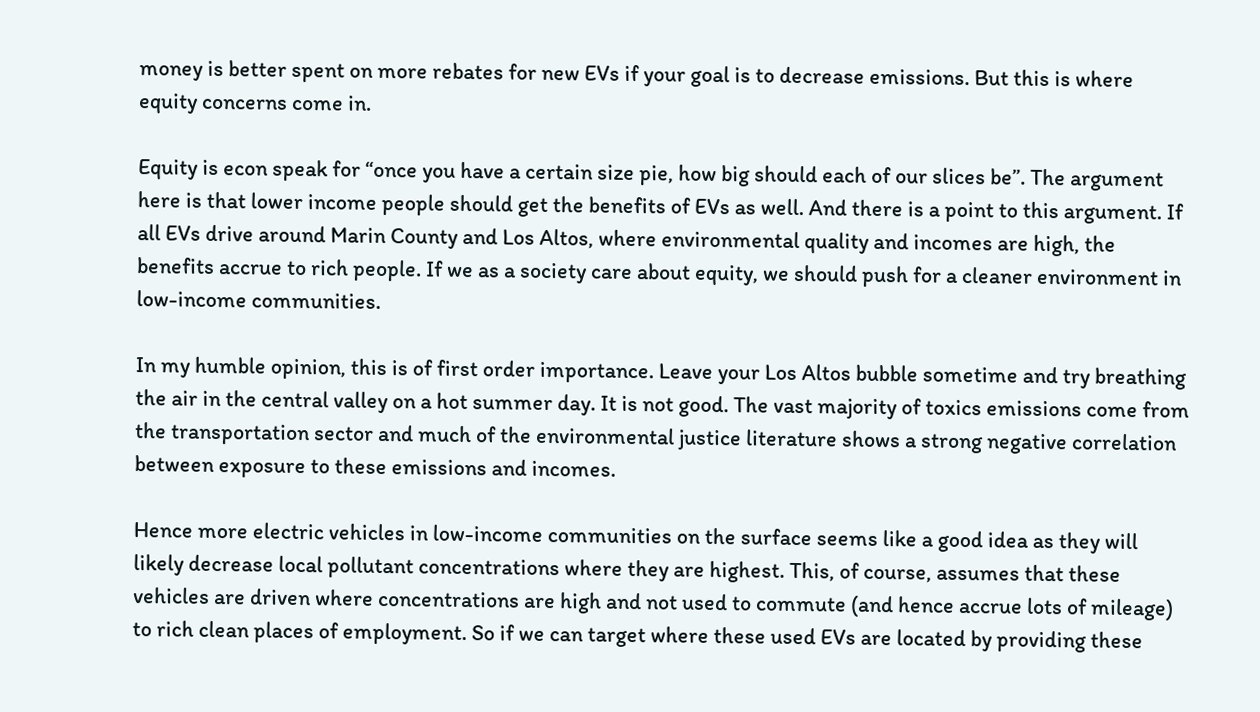money is better spent on more rebates for new EVs if your goal is to decrease emissions. But this is where equity concerns come in.

Equity is econ speak for “once you have a certain size pie, how big should each of our slices be”. The argument here is that lower income people should get the benefits of EVs as well. And there is a point to this argument. If all EVs drive around Marin County and Los Altos, where environmental quality and incomes are high, the benefits accrue to rich people. If we as a society care about equity, we should push for a cleaner environment in low-income communities.

In my humble opinion, this is of first order importance. Leave your Los Altos bubble sometime and try breathing the air in the central valley on a hot summer day. It is not good. The vast majority of toxics emissions come from the transportation sector and much of the environmental justice literature shows a strong negative correlation between exposure to these emissions and incomes.

Hence more electric vehicles in low-income communities on the surface seems like a good idea as they will likely decrease local pollutant concentrations where they are highest. This, of course, assumes that these vehicles are driven where concentrations are high and not used to commute (and hence accrue lots of mileage) to rich clean places of employment. So if we can target where these used EVs are located by providing these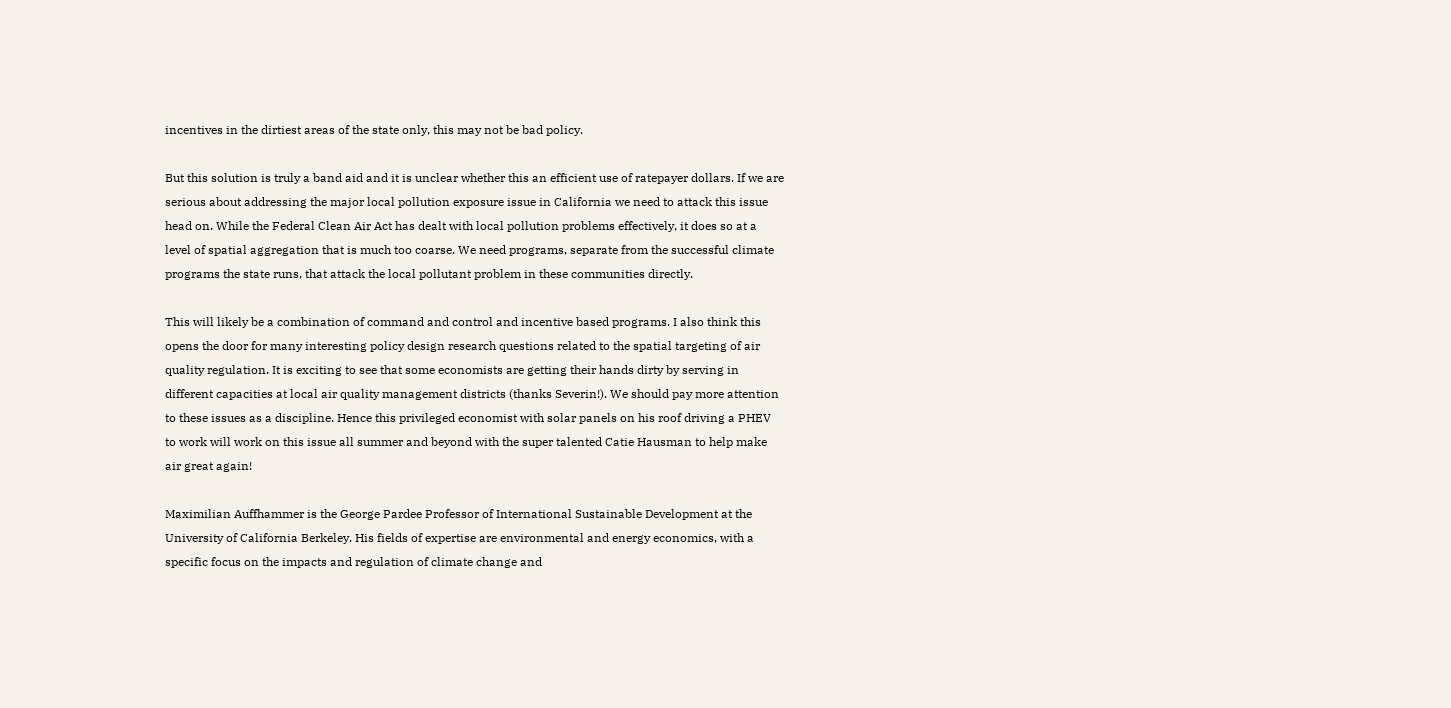incentives in the dirtiest areas of the state only, this may not be bad policy.

But this solution is truly a band aid and it is unclear whether this an efficient use of ratepayer dollars. If we are serious about addressing the major local pollution exposure issue in California we need to attack this issue head on. While the Federal Clean Air Act has dealt with local pollution problems effectively, it does so at a level of spatial aggregation that is much too coarse. We need programs, separate from the successful climate programs the state runs, that attack the local pollutant problem in these communities directly.

This will likely be a combination of command and control and incentive based programs. I also think this opens the door for many interesting policy design research questions related to the spatial targeting of air quality regulation. It is exciting to see that some economists are getting their hands dirty by serving in different capacities at local air quality management districts (thanks Severin!). We should pay more attention to these issues as a discipline. Hence this privileged economist with solar panels on his roof driving a PHEV to work will work on this issue all summer and beyond with the super talented Catie Hausman to help make air great again!

Maximilian Auffhammer is the George Pardee Professor of International Sustainable Development at the University of California Berkeley. His fields of expertise are environmental and energy economics, with a specific focus on the impacts and regulation of climate change and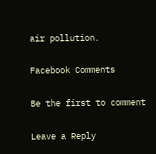air pollution.

Facebook Comments

Be the first to comment

Leave a Reply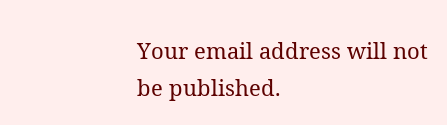Your email address will not be published.